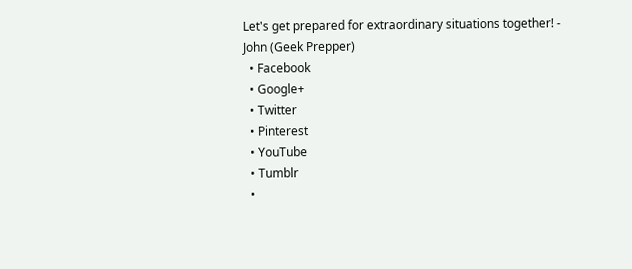Let's get prepared for extraordinary situations together! - John (Geek Prepper)
  • Facebook
  • Google+
  • Twitter
  • Pinterest
  • YouTube
  • Tumblr
  •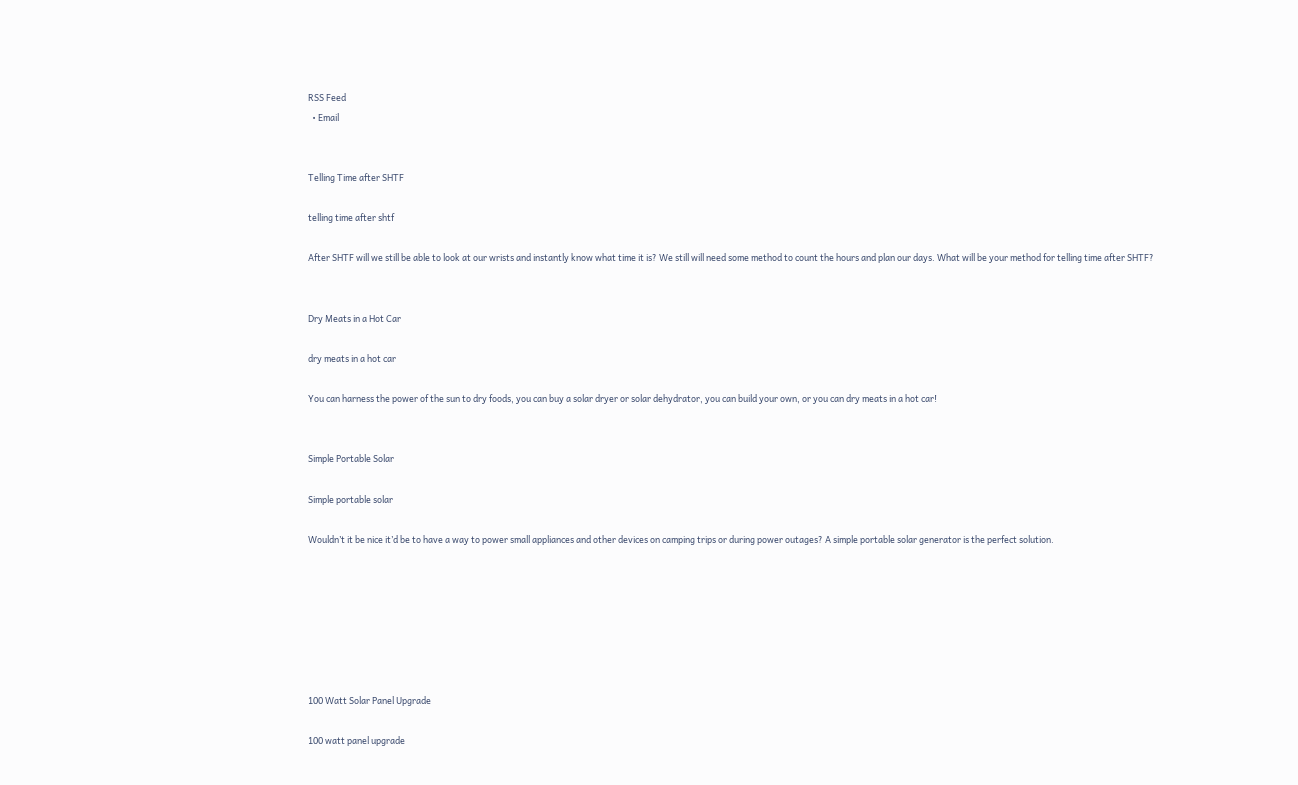RSS Feed
  • Email


Telling Time after SHTF

telling time after shtf

After SHTF will we still be able to look at our wrists and instantly know what time it is? We still will need some method to count the hours and plan our days. What will be your method for telling time after SHTF?


Dry Meats in a Hot Car

dry meats in a hot car

You can harness the power of the sun to dry foods, you can buy a solar dryer or solar dehydrator, you can build your own, or you can dry meats in a hot car!


Simple Portable Solar

Simple portable solar

Wouldn’t it be nice it’d be to have a way to power small appliances and other devices on camping trips or during power outages? A simple portable solar generator is the perfect solution.







100 Watt Solar Panel Upgrade

100 watt panel upgrade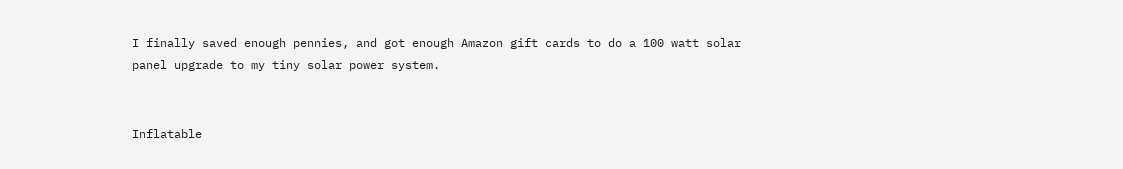I finally saved enough pennies, and got enough Amazon gift cards to do a 100 watt solar panel upgrade to my tiny solar power system.


Inflatable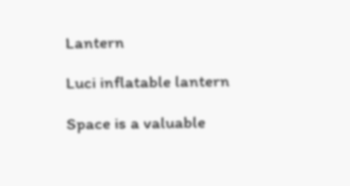Lantern

Luci inflatable lantern

Space is a valuable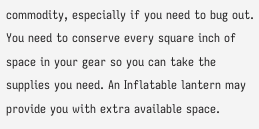commodity, especially if you need to bug out. You need to conserve every square inch of space in your gear so you can take the supplies you need. An Inflatable lantern may provide you with extra available space.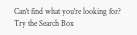Can't find what you're looking for? Try the Search Box